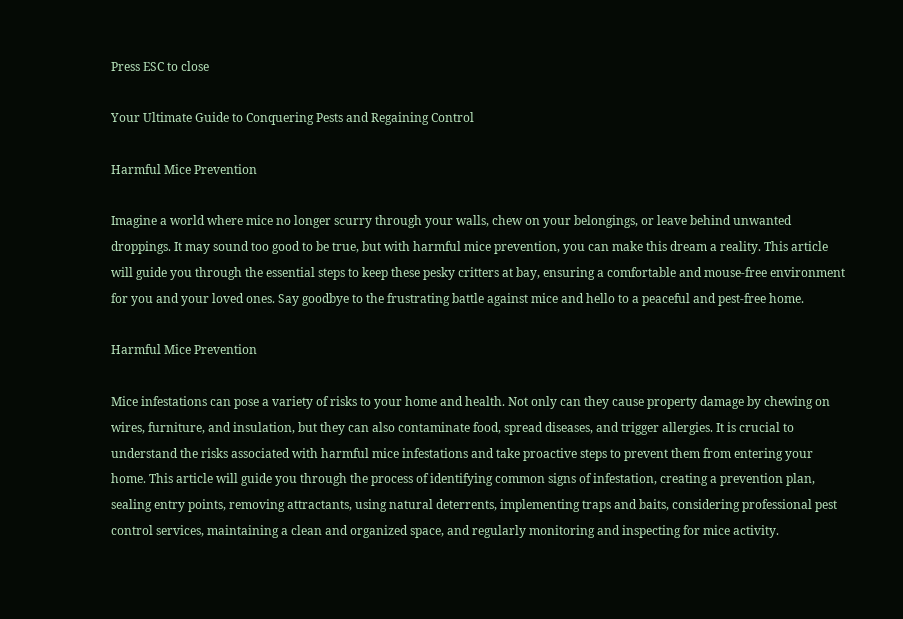Press ESC to close

Your Ultimate Guide to Conquering Pests and Regaining Control

Harmful Mice Prevention

Imagine a world where mice no longer scurry through your walls, chew on your belongings, or leave behind unwanted droppings. It may sound too good to be true, but with harmful mice prevention, you can make this dream a reality. This article will guide you through the essential steps to keep these pesky critters at bay, ensuring a comfortable and mouse-free environment for you and your loved ones. Say goodbye to the frustrating battle against mice and hello to a peaceful and pest-free home.

Harmful Mice Prevention

Mice infestations can pose a variety of risks to your home and health. Not only can they cause property damage by chewing on wires, furniture, and insulation, but they can also contaminate food, spread diseases, and trigger allergies. It is crucial to understand the risks associated with harmful mice infestations and take proactive steps to prevent them from entering your home. This article will guide you through the process of identifying common signs of infestation, creating a prevention plan, sealing entry points, removing attractants, using natural deterrents, implementing traps and baits, considering professional pest control services, maintaining a clean and organized space, and regularly monitoring and inspecting for mice activity.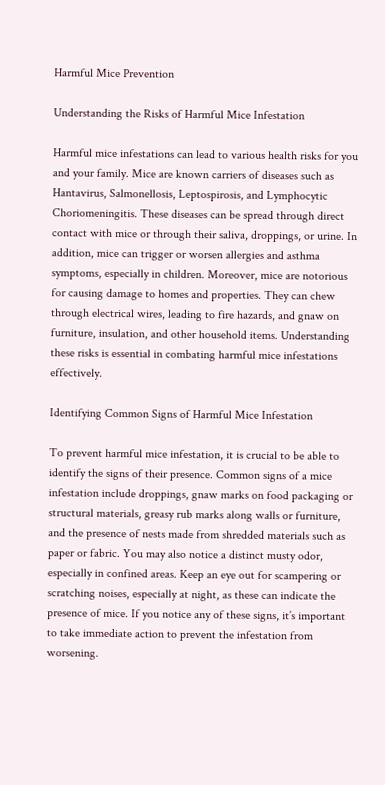Harmful Mice Prevention

Understanding the Risks of Harmful Mice Infestation

Harmful mice infestations can lead to various health risks for you and your family. Mice are known carriers of diseases such as Hantavirus, Salmonellosis, Leptospirosis, and Lymphocytic Choriomeningitis. These diseases can be spread through direct contact with mice or through their saliva, droppings, or urine. In addition, mice can trigger or worsen allergies and asthma symptoms, especially in children. Moreover, mice are notorious for causing damage to homes and properties. They can chew through electrical wires, leading to fire hazards, and gnaw on furniture, insulation, and other household items. Understanding these risks is essential in combating harmful mice infestations effectively.

Identifying Common Signs of Harmful Mice Infestation

To prevent harmful mice infestation, it is crucial to be able to identify the signs of their presence. Common signs of a mice infestation include droppings, gnaw marks on food packaging or structural materials, greasy rub marks along walls or furniture, and the presence of nests made from shredded materials such as paper or fabric. You may also notice a distinct musty odor, especially in confined areas. Keep an eye out for scampering or scratching noises, especially at night, as these can indicate the presence of mice. If you notice any of these signs, it’s important to take immediate action to prevent the infestation from worsening.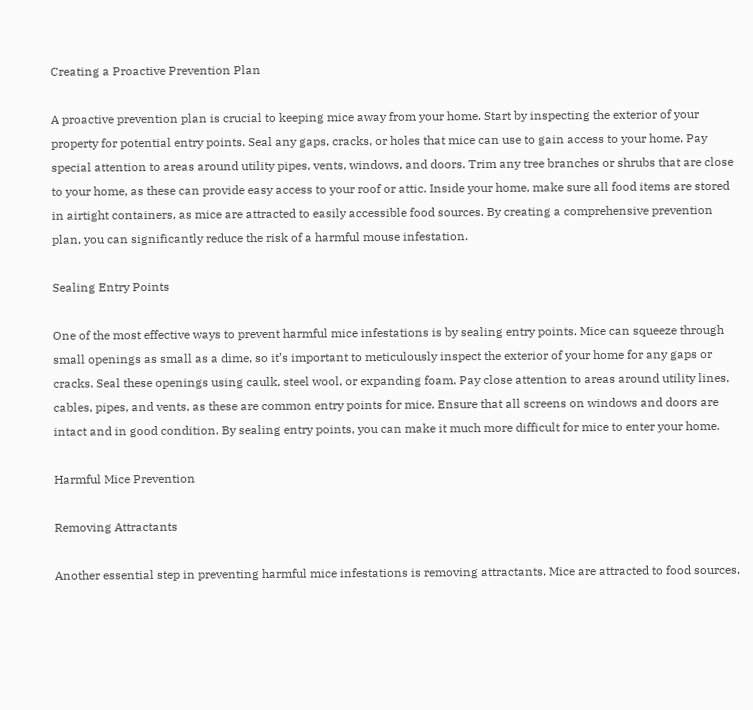Creating a Proactive Prevention Plan

A proactive prevention plan is crucial to keeping mice away from your home. Start by inspecting the exterior of your property for potential entry points. Seal any gaps, cracks, or holes that mice can use to gain access to your home. Pay special attention to areas around utility pipes, vents, windows, and doors. Trim any tree branches or shrubs that are close to your home, as these can provide easy access to your roof or attic. Inside your home, make sure all food items are stored in airtight containers, as mice are attracted to easily accessible food sources. By creating a comprehensive prevention plan, you can significantly reduce the risk of a harmful mouse infestation.

Sealing Entry Points

One of the most effective ways to prevent harmful mice infestations is by sealing entry points. Mice can squeeze through small openings as small as a dime, so it’s important to meticulously inspect the exterior of your home for any gaps or cracks. Seal these openings using caulk, steel wool, or expanding foam. Pay close attention to areas around utility lines, cables, pipes, and vents, as these are common entry points for mice. Ensure that all screens on windows and doors are intact and in good condition. By sealing entry points, you can make it much more difficult for mice to enter your home.

Harmful Mice Prevention

Removing Attractants

Another essential step in preventing harmful mice infestations is removing attractants. Mice are attracted to food sources,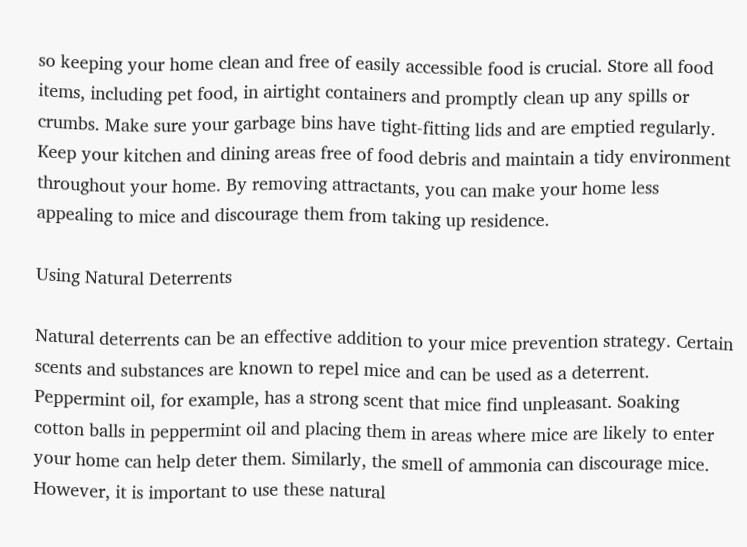so keeping your home clean and free of easily accessible food is crucial. Store all food items, including pet food, in airtight containers and promptly clean up any spills or crumbs. Make sure your garbage bins have tight-fitting lids and are emptied regularly. Keep your kitchen and dining areas free of food debris and maintain a tidy environment throughout your home. By removing attractants, you can make your home less appealing to mice and discourage them from taking up residence.

Using Natural Deterrents

Natural deterrents can be an effective addition to your mice prevention strategy. Certain scents and substances are known to repel mice and can be used as a deterrent. Peppermint oil, for example, has a strong scent that mice find unpleasant. Soaking cotton balls in peppermint oil and placing them in areas where mice are likely to enter your home can help deter them. Similarly, the smell of ammonia can discourage mice. However, it is important to use these natural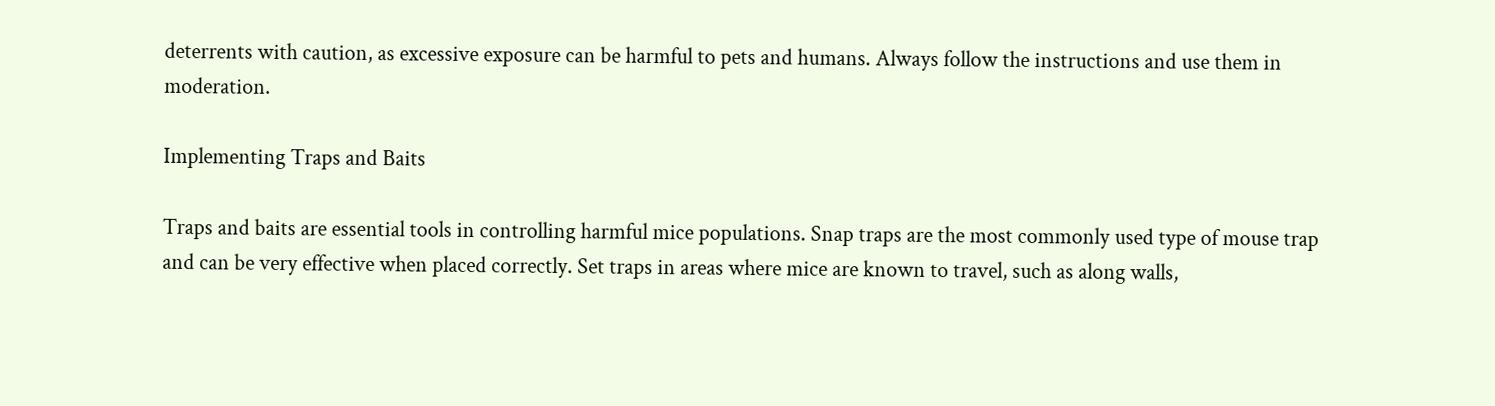deterrents with caution, as excessive exposure can be harmful to pets and humans. Always follow the instructions and use them in moderation.

Implementing Traps and Baits

Traps and baits are essential tools in controlling harmful mice populations. Snap traps are the most commonly used type of mouse trap and can be very effective when placed correctly. Set traps in areas where mice are known to travel, such as along walls,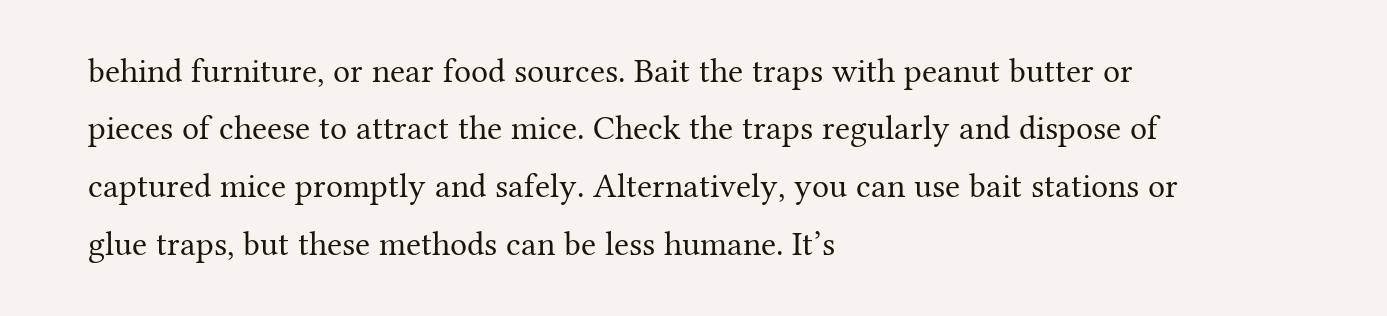behind furniture, or near food sources. Bait the traps with peanut butter or pieces of cheese to attract the mice. Check the traps regularly and dispose of captured mice promptly and safely. Alternatively, you can use bait stations or glue traps, but these methods can be less humane. It’s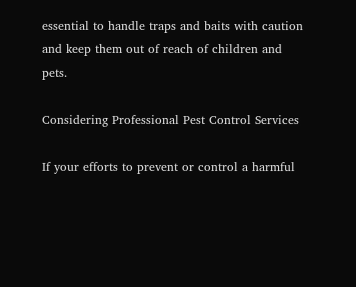essential to handle traps and baits with caution and keep them out of reach of children and pets.

Considering Professional Pest Control Services

If your efforts to prevent or control a harmful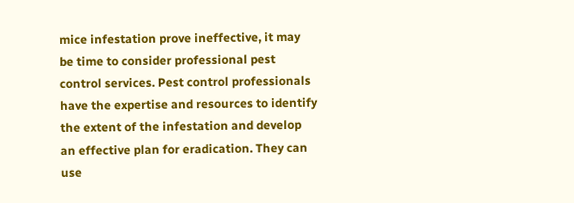mice infestation prove ineffective, it may be time to consider professional pest control services. Pest control professionals have the expertise and resources to identify the extent of the infestation and develop an effective plan for eradication. They can use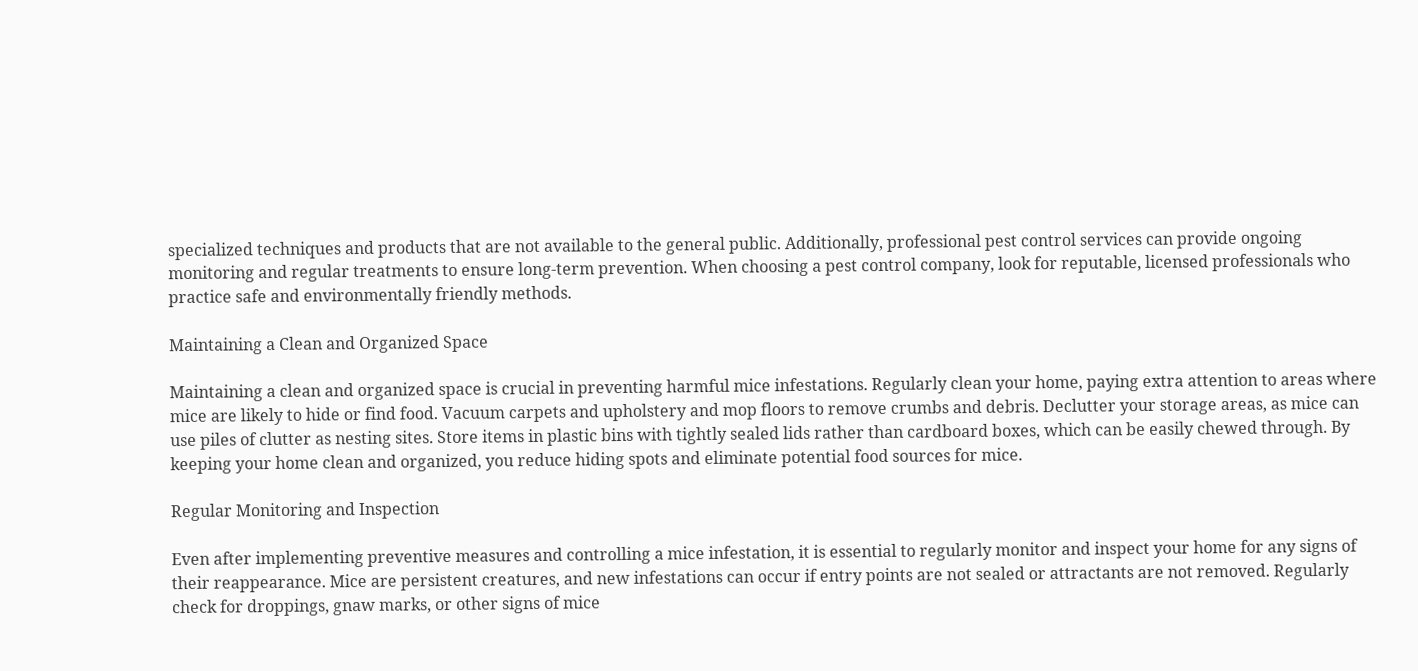specialized techniques and products that are not available to the general public. Additionally, professional pest control services can provide ongoing monitoring and regular treatments to ensure long-term prevention. When choosing a pest control company, look for reputable, licensed professionals who practice safe and environmentally friendly methods.

Maintaining a Clean and Organized Space

Maintaining a clean and organized space is crucial in preventing harmful mice infestations. Regularly clean your home, paying extra attention to areas where mice are likely to hide or find food. Vacuum carpets and upholstery and mop floors to remove crumbs and debris. Declutter your storage areas, as mice can use piles of clutter as nesting sites. Store items in plastic bins with tightly sealed lids rather than cardboard boxes, which can be easily chewed through. By keeping your home clean and organized, you reduce hiding spots and eliminate potential food sources for mice.

Regular Monitoring and Inspection

Even after implementing preventive measures and controlling a mice infestation, it is essential to regularly monitor and inspect your home for any signs of their reappearance. Mice are persistent creatures, and new infestations can occur if entry points are not sealed or attractants are not removed. Regularly check for droppings, gnaw marks, or other signs of mice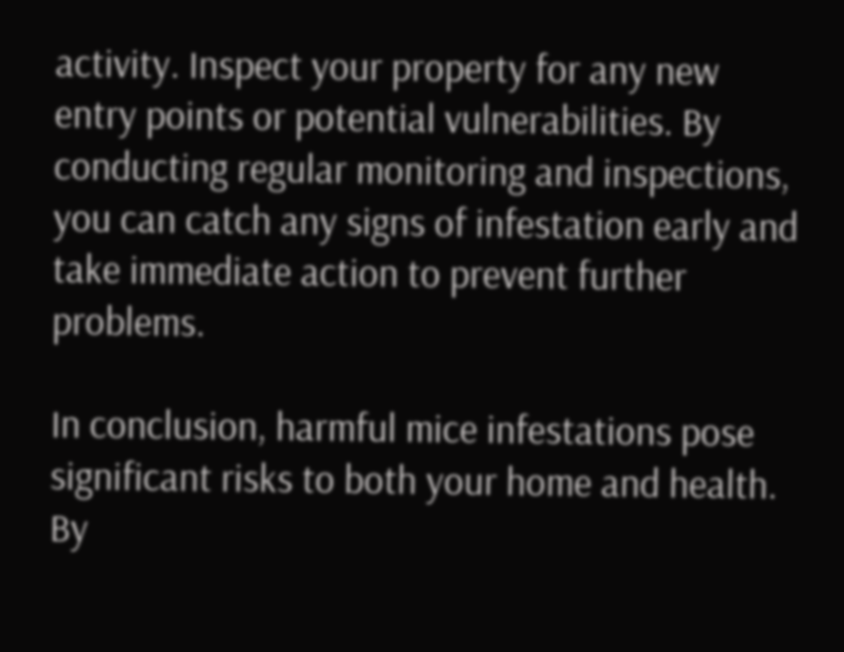activity. Inspect your property for any new entry points or potential vulnerabilities. By conducting regular monitoring and inspections, you can catch any signs of infestation early and take immediate action to prevent further problems.

In conclusion, harmful mice infestations pose significant risks to both your home and health. By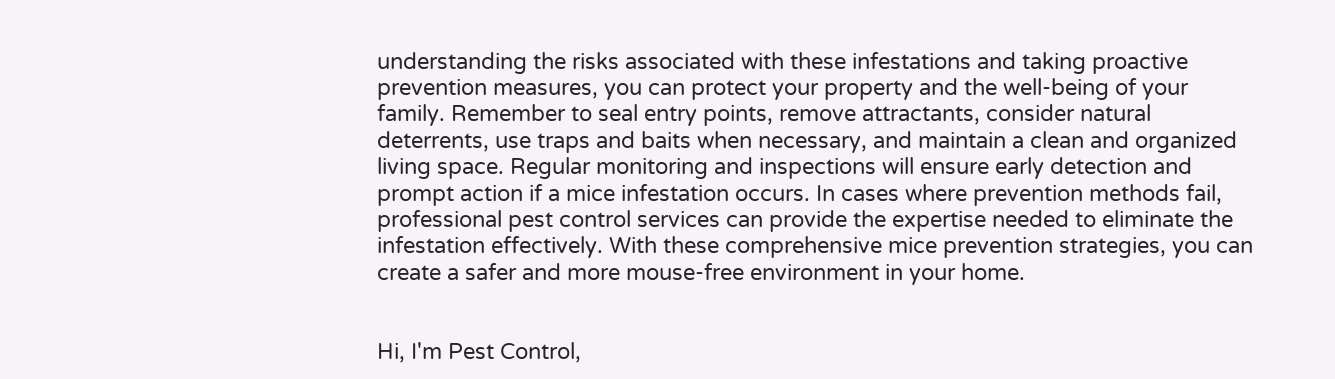understanding the risks associated with these infestations and taking proactive prevention measures, you can protect your property and the well-being of your family. Remember to seal entry points, remove attractants, consider natural deterrents, use traps and baits when necessary, and maintain a clean and organized living space. Regular monitoring and inspections will ensure early detection and prompt action if a mice infestation occurs. In cases where prevention methods fail, professional pest control services can provide the expertise needed to eliminate the infestation effectively. With these comprehensive mice prevention strategies, you can create a safer and more mouse-free environment in your home.


Hi, I'm Pest Control,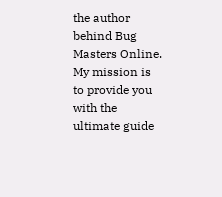the author behind Bug Masters Online. My mission is to provide you with the ultimate guide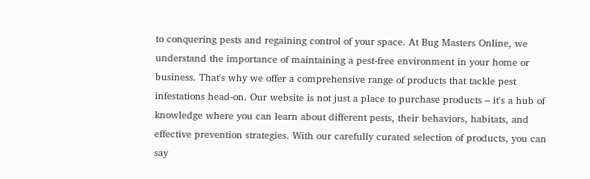to conquering pests and regaining control of your space. At Bug Masters Online, we understand the importance of maintaining a pest-free environment in your home or business. That's why we offer a comprehensive range of products that tackle pest infestations head-on. Our website is not just a place to purchase products – it's a hub of knowledge where you can learn about different pests, their behaviors, habitats, and effective prevention strategies. With our carefully curated selection of products, you can say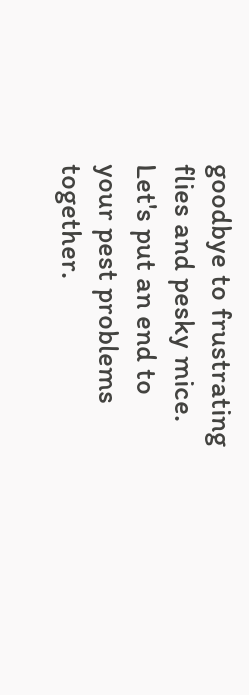goodbye to frustrating flies and pesky mice. Let's put an end to your pest problems together.